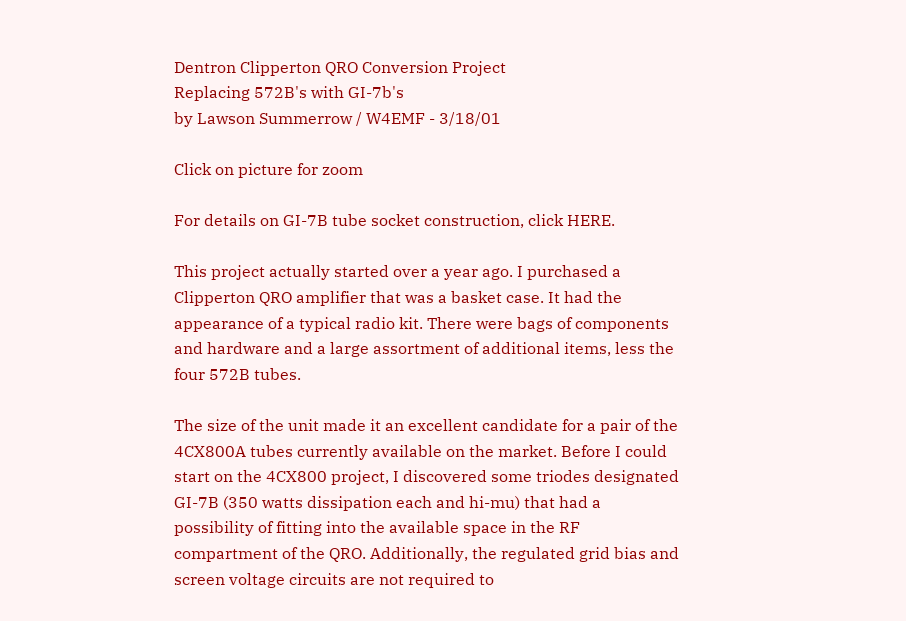Dentron Clipperton QRO Conversion Project
Replacing 572B's with GI-7b's
by Lawson Summerrow / W4EMF - 3/18/01

Click on picture for zoom

For details on GI-7B tube socket construction, click HERE.

This project actually started over a year ago. I purchased a Clipperton QRO amplifier that was a basket case. It had the appearance of a typical radio kit. There were bags of components and hardware and a large assortment of additional items, less the four 572B tubes.

The size of the unit made it an excellent candidate for a pair of the 4CX800A tubes currently available on the market. Before I could start on the 4CX800 project, I discovered some triodes designated GI-7B (350 watts dissipation each and hi-mu) that had a possibility of fitting into the available space in the RF compartment of the QRO. Additionally, the regulated grid bias and screen voltage circuits are not required to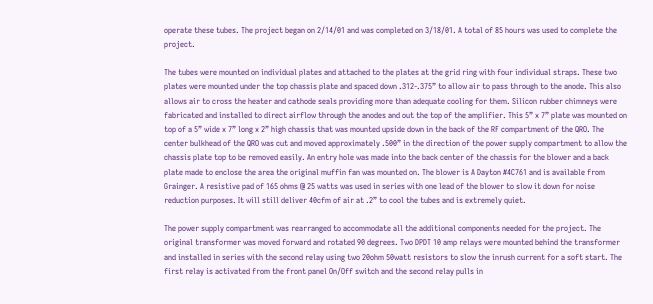operate these tubes. The project began on 2/14/01 and was completed on 3/18/01. A total of 85 hours was used to complete the project.

The tubes were mounted on individual plates and attached to the plates at the grid ring with four individual straps. These two plates were mounted under the top chassis plate and spaced down .312-.375” to allow air to pass through to the anode. This also allows air to cross the heater and cathode seals providing more than adequate cooling for them. Silicon rubber chimneys were fabricated and installed to direct airflow through the anodes and out the top of the amplifier. This 5” x 7” plate was mounted on top of a 5” wide x 7” long x 2” high chassis that was mounted upside down in the back of the RF compartment of the QRO. The center bulkhead of the QRO was cut and moved approximately .500” in the direction of the power supply compartment to allow the chassis plate top to be removed easily. An entry hole was made into the back center of the chassis for the blower and a back plate made to enclose the area the original muffin fan was mounted on. The blower is A Dayton #4C761 and is available from Grainger. A resistive pad of 165 ohms @ 25 watts was used in series with one lead of the blower to slow it down for noise reduction purposes. It will still deliver 40cfm of air at .2” to cool the tubes and is extremely quiet.

The power supply compartment was rearranged to accommodate all the additional components needed for the project. The original transformer was moved forward and rotated 90 degrees. Two DPDT 10 amp relays were mounted behind the transformer and installed in series with the second relay using two 20ohm 50watt resistors to slow the inrush current for a soft start. The first relay is activated from the front panel On/Off switch and the second relay pulls in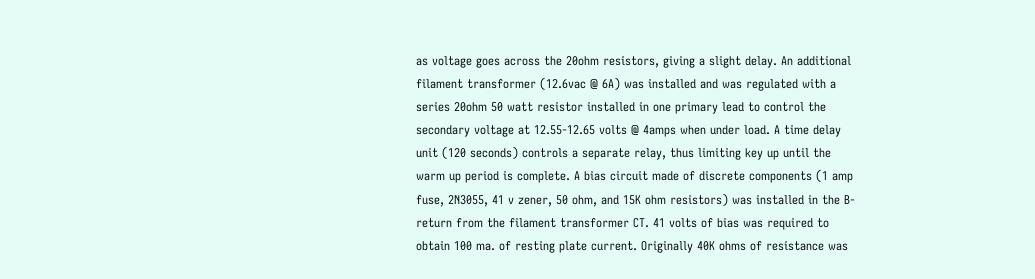as voltage goes across the 20ohm resistors, giving a slight delay. An additional filament transformer (12.6vac @ 6A) was installed and was regulated with a series 20ohm 50 watt resistor installed in one primary lead to control the secondary voltage at 12.55-12.65 volts @ 4amps when under load. A time delay unit (120 seconds) controls a separate relay, thus limiting key up until the warm up period is complete. A bias circuit made of discrete components (1 amp fuse, 2N3055, 41 v zener, 50 ohm, and 15K ohm resistors) was installed in the B- return from the filament transformer CT. 41 volts of bias was required to obtain 100 ma. of resting plate current. Originally 40K ohms of resistance was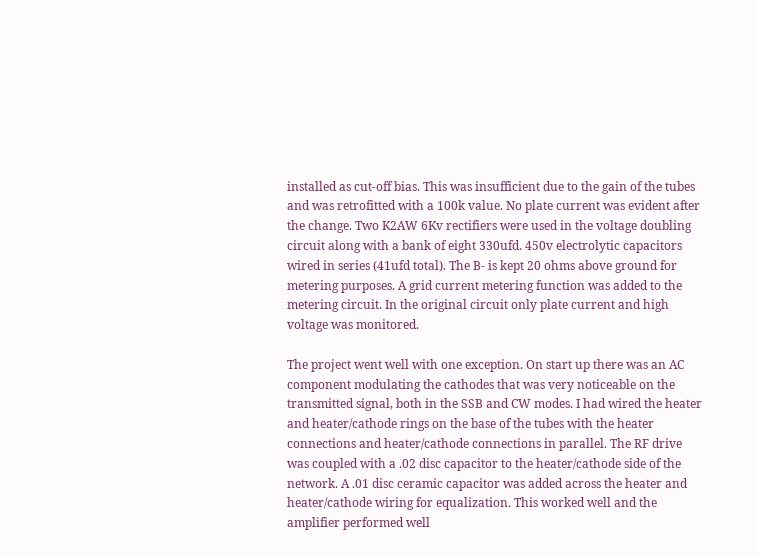installed as cut-off bias. This was insufficient due to the gain of the tubes and was retrofitted with a 100k value. No plate current was evident after the change. Two K2AW 6Kv rectifiers were used in the voltage doubling circuit along with a bank of eight 330ufd. 450v electrolytic capacitors wired in series (41ufd total). The B- is kept 20 ohms above ground for metering purposes. A grid current metering function was added to the metering circuit. In the original circuit only plate current and high voltage was monitored.

The project went well with one exception. On start up there was an AC component modulating the cathodes that was very noticeable on the transmitted signal, both in the SSB and CW modes. I had wired the heater and heater/cathode rings on the base of the tubes with the heater connections and heater/cathode connections in parallel. The RF drive was coupled with a .02 disc capacitor to the heater/cathode side of the network. A .01 disc ceramic capacitor was added across the heater and heater/cathode wiring for equalization. This worked well and the amplifier performed well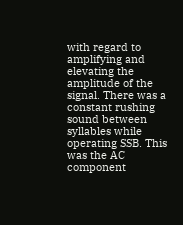with regard to amplifying and elevating the amplitude of the signal. There was a constant rushing sound between syllables while operating SSB. This was the AC component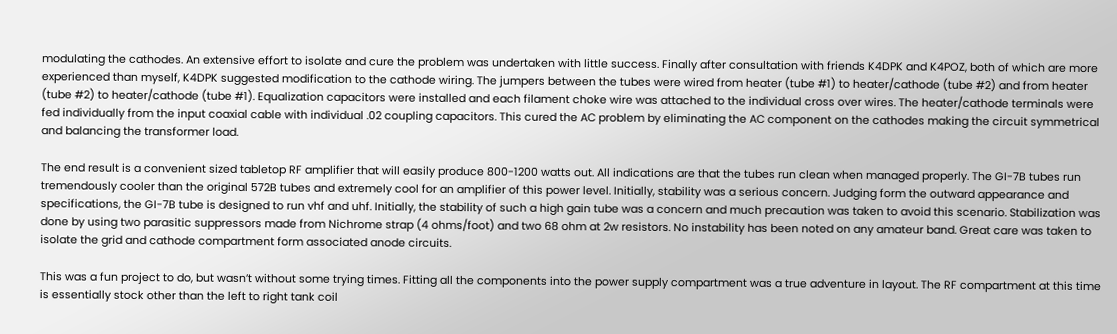modulating the cathodes. An extensive effort to isolate and cure the problem was undertaken with little success. Finally after consultation with friends K4DPK and K4POZ, both of which are more experienced than myself, K4DPK suggested modification to the cathode wiring. The jumpers between the tubes were wired from heater (tube #1) to heater/cathode (tube #2) and from heater (tube #2) to heater/cathode (tube #1). Equalization capacitors were installed and each filament choke wire was attached to the individual cross over wires. The heater/cathode terminals were fed individually from the input coaxial cable with individual .02 coupling capacitors. This cured the AC problem by eliminating the AC component on the cathodes making the circuit symmetrical and balancing the transformer load.

The end result is a convenient sized tabletop RF amplifier that will easily produce 800-1200 watts out. All indications are that the tubes run clean when managed properly. The GI-7B tubes run tremendously cooler than the original 572B tubes and extremely cool for an amplifier of this power level. Initially, stability was a serious concern. Judging form the outward appearance and specifications, the GI-7B tube is designed to run vhf and uhf. Initially, the stability of such a high gain tube was a concern and much precaution was taken to avoid this scenario. Stabilization was done by using two parasitic suppressors made from Nichrome strap (4 ohms/foot) and two 68 ohm at 2w resistors. No instability has been noted on any amateur band. Great care was taken to isolate the grid and cathode compartment form associated anode circuits.

This was a fun project to do, but wasn’t without some trying times. Fitting all the components into the power supply compartment was a true adventure in layout. The RF compartment at this time is essentially stock other than the left to right tank coil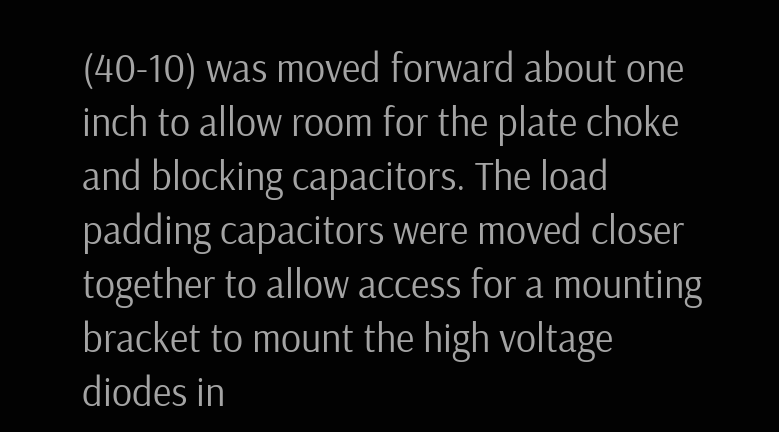(40-10) was moved forward about one inch to allow room for the plate choke and blocking capacitors. The load padding capacitors were moved closer together to allow access for a mounting bracket to mount the high voltage diodes in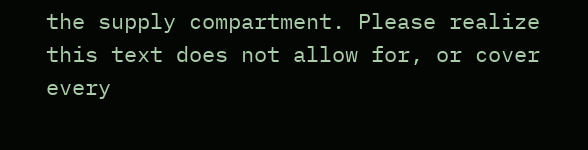the supply compartment. Please realize this text does not allow for, or cover every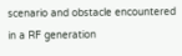scenario and obstacle encountered in a RF generation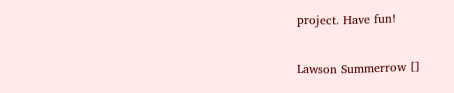project. Have fun!

Lawson Summerrow []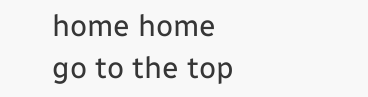home home
go to the top